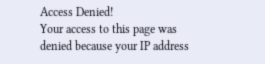Access Denied!
Your access to this page was denied because your IP address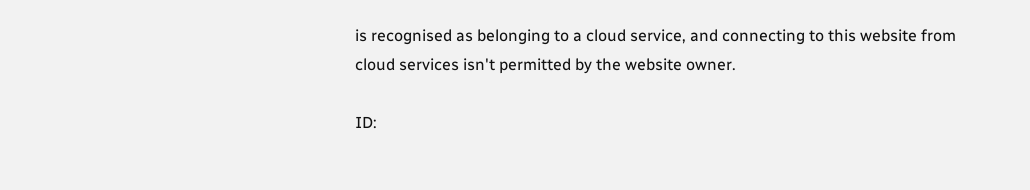is recognised as belonging to a cloud service, and connecting to this website from cloud services isn't permitted by the website owner.

ID: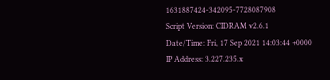1631887424-342095-7728087908
Script Version: CIDRAM v2.6.1
Date/Time: Fri, 17 Sep 2021 14:03:44 +0000
IP Address: 3.227.235.x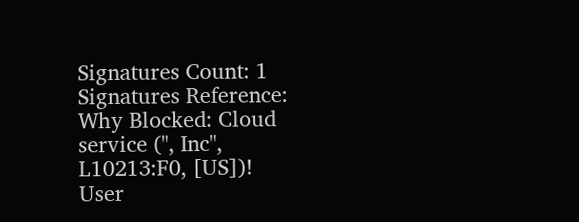Signatures Count: 1
Signatures Reference:
Why Blocked: Cloud service (", Inc", L10213:F0, [US])!
User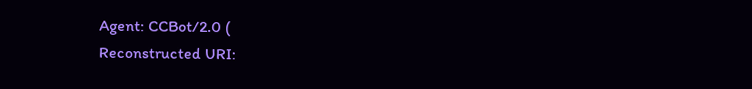Agent: CCBot/2.0 (
Reconstructed URI: